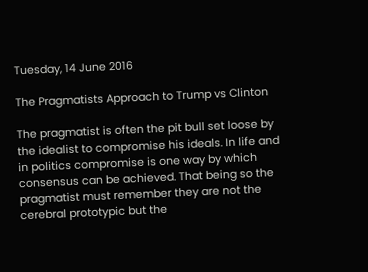Tuesday, 14 June 2016

The Pragmatists Approach to Trump vs Clinton

The pragmatist is often the pit bull set loose by the idealist to compromise his ideals. In life and in politics compromise is one way by which consensus can be achieved. That being so the pragmatist must remember they are not the cerebral prototypic but the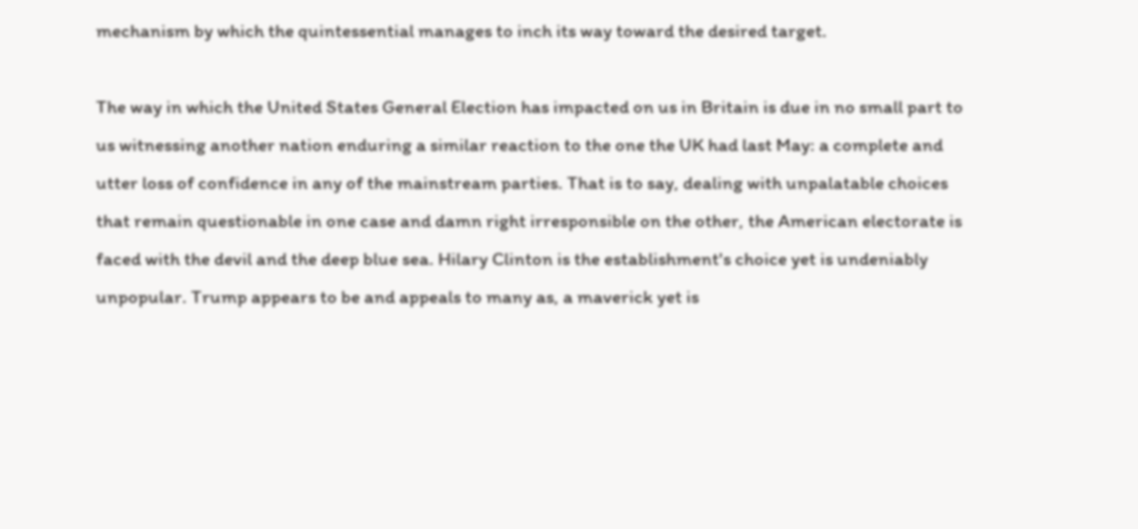mechanism by which the quintessential manages to inch its way toward the desired target.

The way in which the United States General Election has impacted on us in Britain is due in no small part to us witnessing another nation enduring a similar reaction to the one the UK had last May: a complete and utter loss of confidence in any of the mainstream parties. That is to say, dealing with unpalatable choices that remain questionable in one case and damn right irresponsible on the other, the American electorate is faced with the devil and the deep blue sea. Hilary Clinton is the establishment's choice yet is undeniably unpopular. Trump appears to be and appeals to many as, a maverick yet is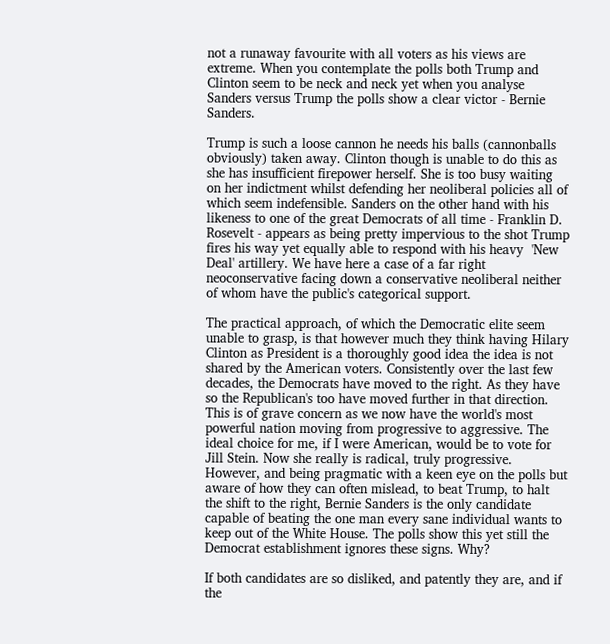not a runaway favourite with all voters as his views are extreme. When you contemplate the polls both Trump and Clinton seem to be neck and neck yet when you analyse Sanders versus Trump the polls show a clear victor - Bernie Sanders.

Trump is such a loose cannon he needs his balls (cannonballs obviously) taken away. Clinton though is unable to do this as she has insufficient firepower herself. She is too busy waiting on her indictment whilst defending her neoliberal policies all of which seem indefensible. Sanders on the other hand with his likeness to one of the great Democrats of all time - Franklin D. Rosevelt - appears as being pretty impervious to the shot Trump fires his way yet equally able to respond with his heavy  'New Deal' artillery. We have here a case of a far right neoconservative facing down a conservative neoliberal neither of whom have the public's categorical support.

The practical approach, of which the Democratic elite seem unable to grasp, is that however much they think having Hilary Clinton as President is a thoroughly good idea the idea is not shared by the American voters. Consistently over the last few decades, the Democrats have moved to the right. As they have so the Republican's too have moved further in that direction. This is of grave concern as we now have the world's most powerful nation moving from progressive to aggressive. The ideal choice for me, if I were American, would be to vote for Jill Stein. Now she really is radical, truly progressive. However, and being pragmatic with a keen eye on the polls but aware of how they can often mislead, to beat Trump, to halt the shift to the right, Bernie Sanders is the only candidate capable of beating the one man every sane individual wants to keep out of the White House. The polls show this yet still the Democrat establishment ignores these signs. Why?

If both candidates are so disliked, and patently they are, and if the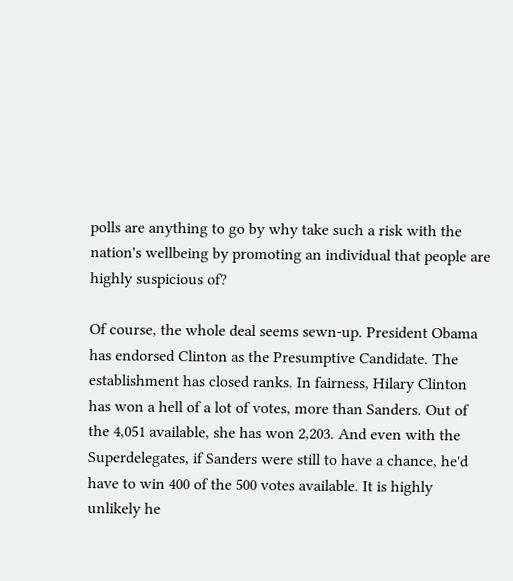polls are anything to go by why take such a risk with the nation's wellbeing by promoting an individual that people are highly suspicious of?

Of course, the whole deal seems sewn-up. President Obama has endorsed Clinton as the Presumptive Candidate. The establishment has closed ranks. In fairness, Hilary Clinton has won a hell of a lot of votes, more than Sanders. Out of the 4,051 available, she has won 2,203. And even with the Superdelegates, if Sanders were still to have a chance, he'd have to win 400 of the 500 votes available. It is highly unlikely he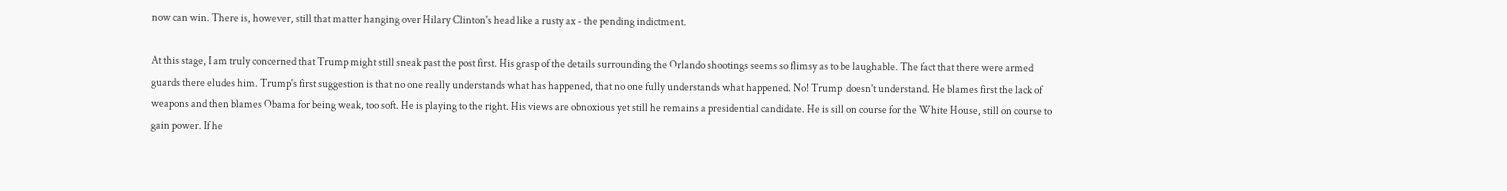now can win. There is, however, still that matter hanging over Hilary Clinton's head like a rusty ax - the pending indictment.

At this stage, I am truly concerned that Trump might still sneak past the post first. His grasp of the details surrounding the Orlando shootings seems so flimsy as to be laughable. The fact that there were armed guards there eludes him. Trump's first suggestion is that no one really understands what has happened, that no one fully understands what happened. No! Trump  doesn't understand. He blames first the lack of weapons and then blames Obama for being weak, too soft. He is playing to the right. His views are obnoxious yet still he remains a presidential candidate. He is sill on course for the White House, still on course to gain power. If he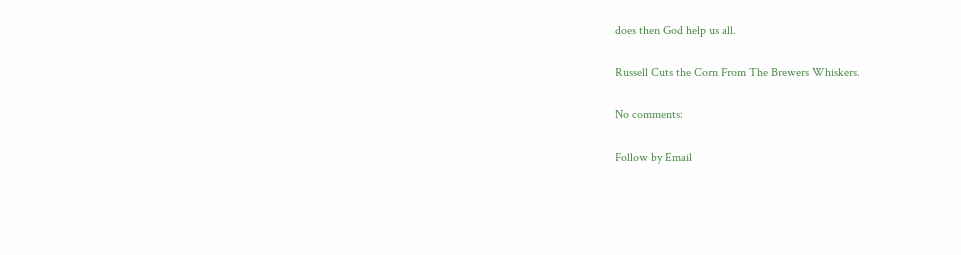does then God help us all.

Russell Cuts the Corn From The Brewers Whiskers.

No comments:

Follow by Email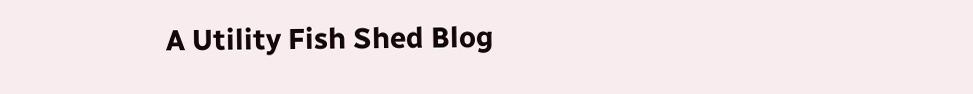A Utility Fish Shed Blog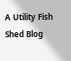A Utility Fish Shed Blog